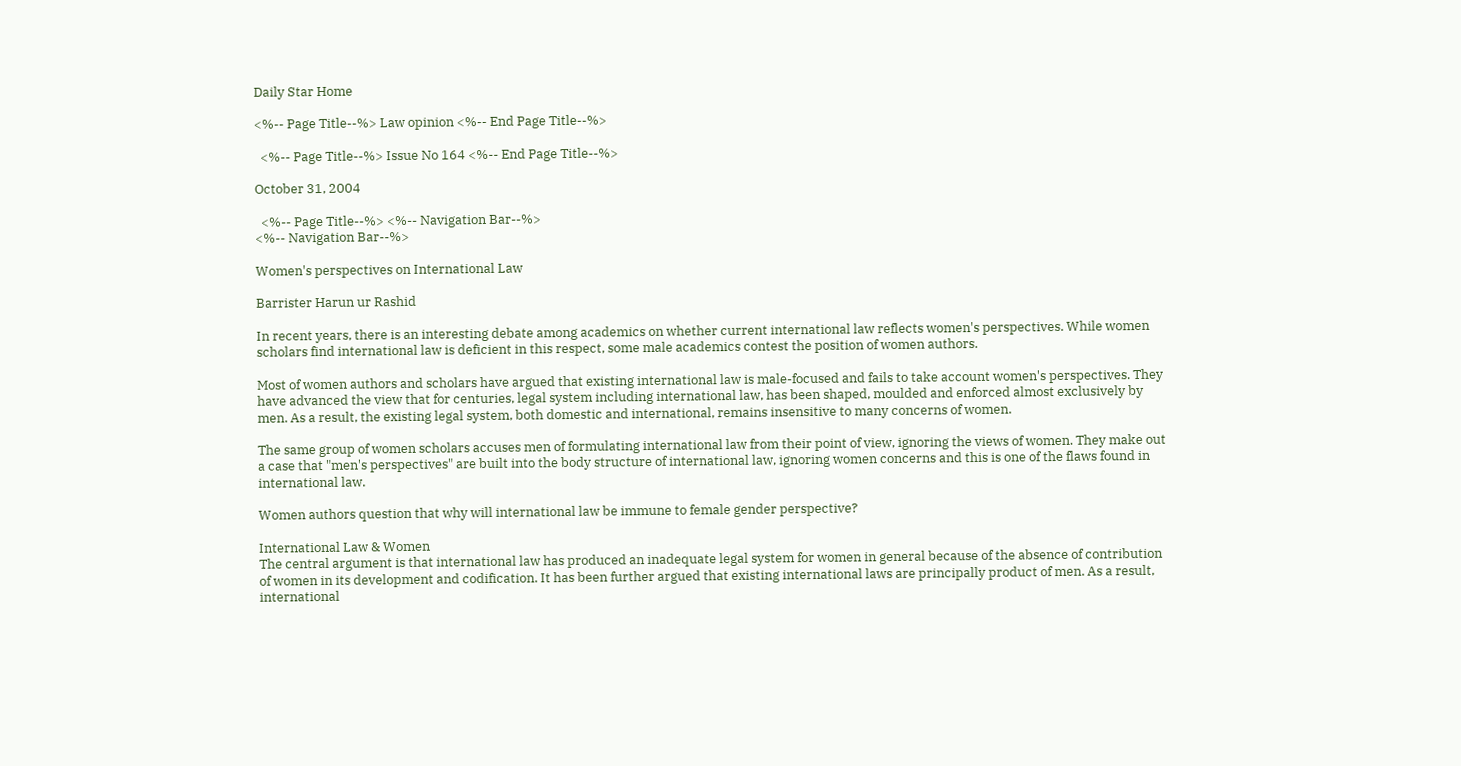Daily Star Home

<%-- Page Title--%> Law opinion <%-- End Page Title--%>

  <%-- Page Title--%> Issue No 164 <%-- End Page Title--%>

October 31, 2004

  <%-- Page Title--%> <%-- Navigation Bar--%>
<%-- Navigation Bar--%>

Women's perspectives on International Law

Barrister Harun ur Rashid

In recent years, there is an interesting debate among academics on whether current international law reflects women's perspectives. While women scholars find international law is deficient in this respect, some male academics contest the position of women authors.

Most of women authors and scholars have argued that existing international law is male-focused and fails to take account women's perspectives. They have advanced the view that for centuries, legal system including international law, has been shaped, moulded and enforced almost exclusively by men. As a result, the existing legal system, both domestic and international, remains insensitive to many concerns of women.

The same group of women scholars accuses men of formulating international law from their point of view, ignoring the views of women. They make out a case that "men's perspectives" are built into the body structure of international law, ignoring women concerns and this is one of the flaws found in international law.

Women authors question that why will international law be immune to female gender perspective?

International Law & Women
The central argument is that international law has produced an inadequate legal system for women in general because of the absence of contribution of women in its development and codification. It has been further argued that existing international laws are principally product of men. As a result, international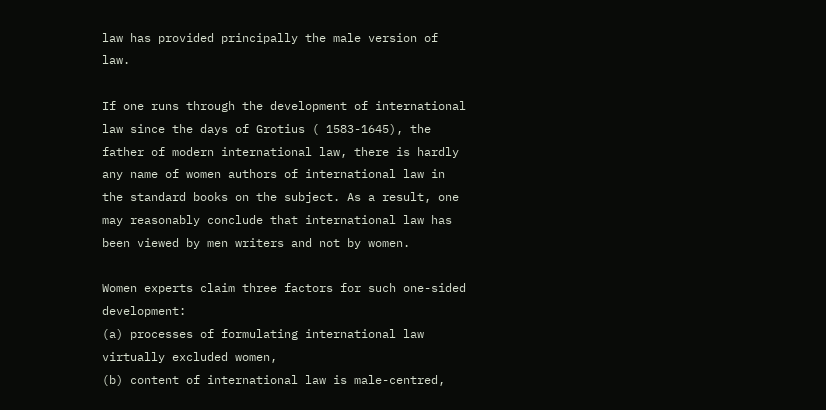law has provided principally the male version of law.

If one runs through the development of international law since the days of Grotius ( 1583-1645), the father of modern international law, there is hardly any name of women authors of international law in the standard books on the subject. As a result, one may reasonably conclude that international law has been viewed by men writers and not by women.

Women experts claim three factors for such one-sided development:
(a) processes of formulating international law virtually excluded women,
(b) content of international law is male-centred,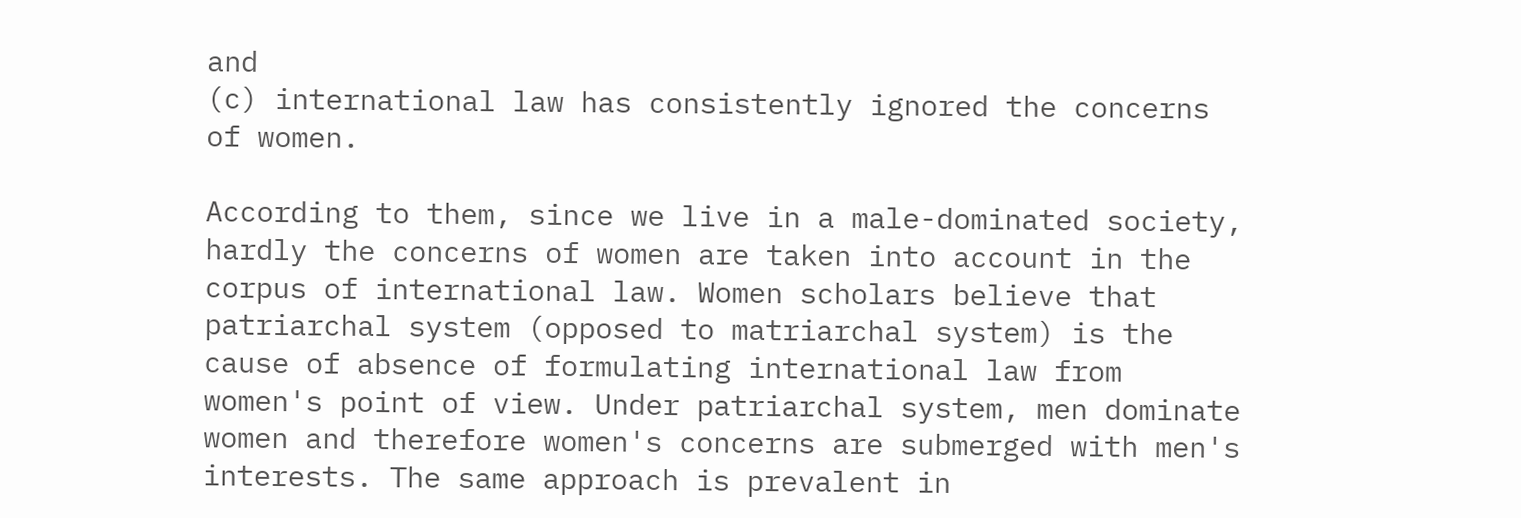and
(c) international law has consistently ignored the concerns of women.

According to them, since we live in a male-dominated society, hardly the concerns of women are taken into account in the corpus of international law. Women scholars believe that patriarchal system (opposed to matriarchal system) is the cause of absence of formulating international law from women's point of view. Under patriarchal system, men dominate women and therefore women's concerns are submerged with men's interests. The same approach is prevalent in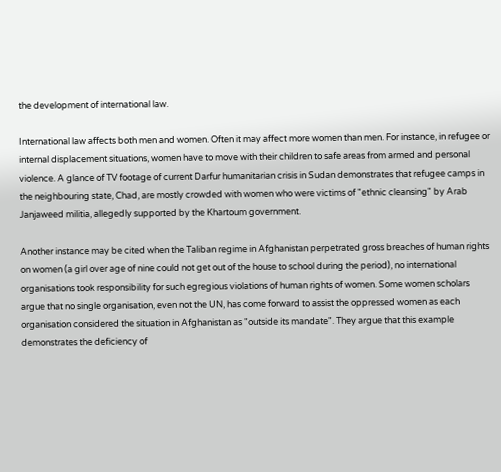the development of international law.

International law affects both men and women. Often it may affect more women than men. For instance, in refugee or internal displacement situations, women have to move with their children to safe areas from armed and personal violence. A glance of TV footage of current Darfur humanitarian crisis in Sudan demonstrates that refugee camps in the neighbouring state, Chad, are mostly crowded with women who were victims of "ethnic cleansing" by Arab Janjaweed militia, allegedly supported by the Khartoum government.

Another instance may be cited when the Taliban regime in Afghanistan perpetrated gross breaches of human rights on women (a girl over age of nine could not get out of the house to school during the period), no international organisations took responsibility for such egregious violations of human rights of women. Some women scholars argue that no single organisation, even not the UN, has come forward to assist the oppressed women as each organisation considered the situation in Afghanistan as "outside its mandate". They argue that this example demonstrates the deficiency of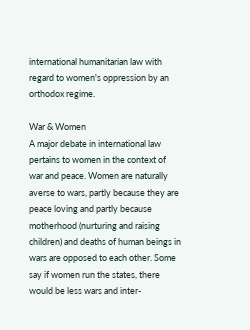international humanitarian law with regard to women's oppression by an orthodox regime.

War & Women
A major debate in international law pertains to women in the context of war and peace. Women are naturally averse to wars, partly because they are peace loving and partly because motherhood (nurturing and raising children) and deaths of human beings in wars are opposed to each other. Some say if women run the states, there would be less wars and inter-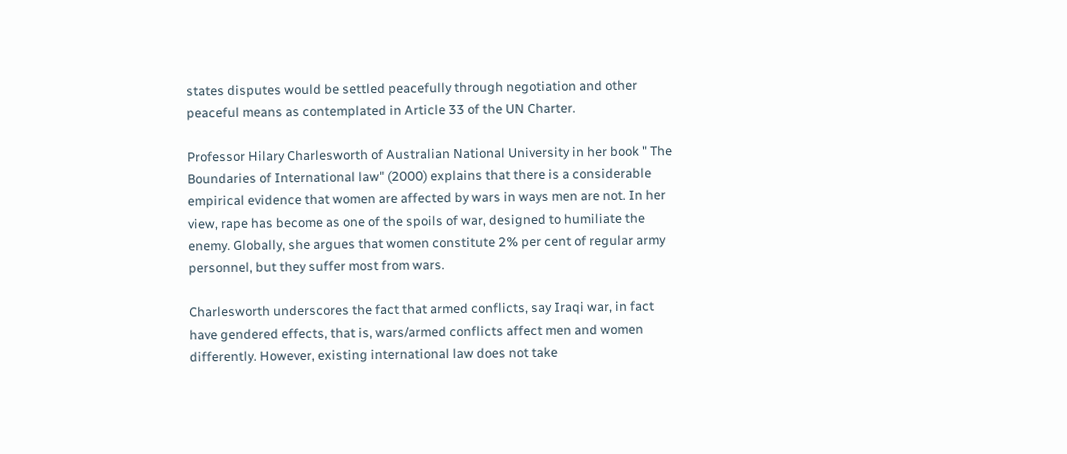states disputes would be settled peacefully through negotiation and other peaceful means as contemplated in Article 33 of the UN Charter.

Professor Hilary Charlesworth of Australian National University in her book " The Boundaries of International law" (2000) explains that there is a considerable empirical evidence that women are affected by wars in ways men are not. In her view, rape has become as one of the spoils of war, designed to humiliate the enemy. Globally, she argues that women constitute 2% per cent of regular army personnel, but they suffer most from wars.

Charlesworth underscores the fact that armed conflicts, say Iraqi war, in fact have gendered effects, that is, wars/armed conflicts affect men and women differently. However, existing international law does not take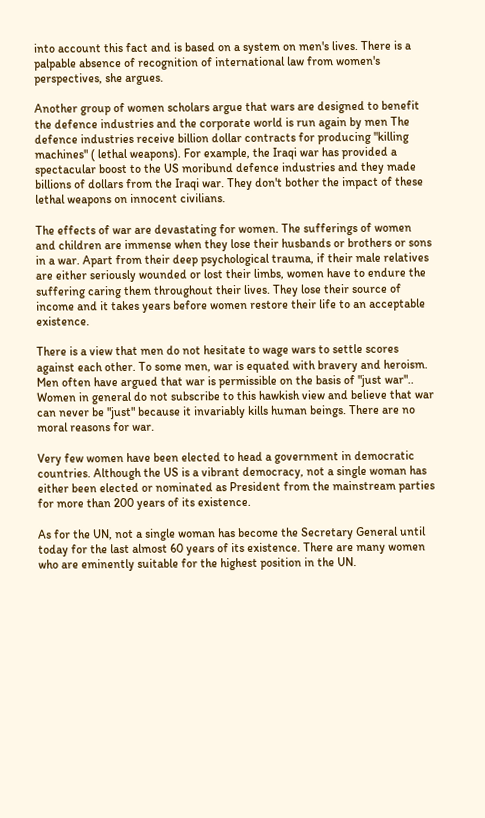into account this fact and is based on a system on men's lives. There is a palpable absence of recognition of international law from women's perspectives, she argues.

Another group of women scholars argue that wars are designed to benefit the defence industries and the corporate world is run again by men The defence industries receive billion dollar contracts for producing "killing machines" ( lethal weapons). For example, the Iraqi war has provided a spectacular boost to the US moribund defence industries and they made billions of dollars from the Iraqi war. They don't bother the impact of these lethal weapons on innocent civilians.

The effects of war are devastating for women. The sufferings of women and children are immense when they lose their husbands or brothers or sons in a war. Apart from their deep psychological trauma, if their male relatives are either seriously wounded or lost their limbs, women have to endure the suffering caring them throughout their lives. They lose their source of income and it takes years before women restore their life to an acceptable existence.

There is a view that men do not hesitate to wage wars to settle scores against each other. To some men, war is equated with bravery and heroism. Men often have argued that war is permissible on the basis of "just war".. Women in general do not subscribe to this hawkish view and believe that war can never be "just" because it invariably kills human beings. There are no moral reasons for war.

Very few women have been elected to head a government in democratic countries. Although the US is a vibrant democracy, not a single woman has either been elected or nominated as President from the mainstream parties for more than 200 years of its existence.

As for the UN, not a single woman has become the Secretary General until today for the last almost 60 years of its existence. There are many women who are eminently suitable for the highest position in the UN.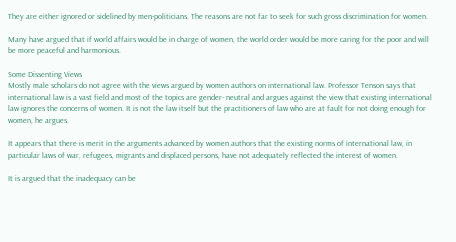They are either ignored or sidelined by men-politicians. The reasons are not far to seek for such gross discrimination for women.

Many have argued that if world affairs would be in charge of women, the world order would be more caring for the poor and will be more peaceful and harmonious.

Some Dissenting Views
Mostly male scholars do not agree with the views argued by women authors on international law. Professor Tenson says that international law is a vast field and most of the topics are gender- neutral and argues against the view that existing international law ignores the concerns of women. It is not the law itself but the practitioners of law who are at fault for not doing enough for women, he argues.

It appears that there is merit in the arguments advanced by women authors that the existing norms of international law, in particular laws of war, refugees, migrants and displaced persons, have not adequately reflected the interest of women.

It is argued that the inadequacy can be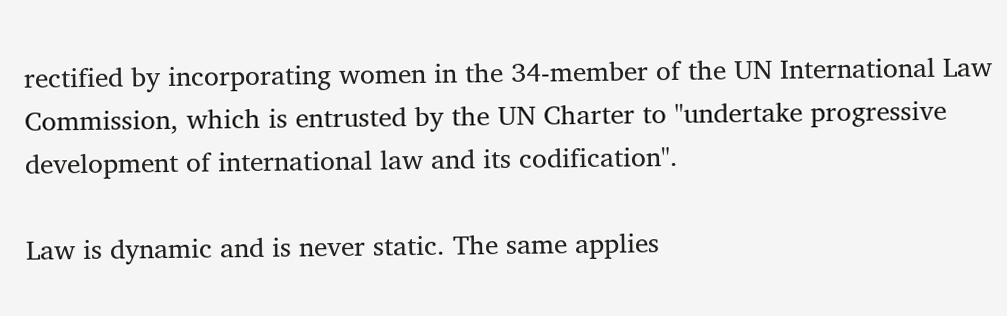rectified by incorporating women in the 34-member of the UN International Law Commission, which is entrusted by the UN Charter to "undertake progressive development of international law and its codification".

Law is dynamic and is never static. The same applies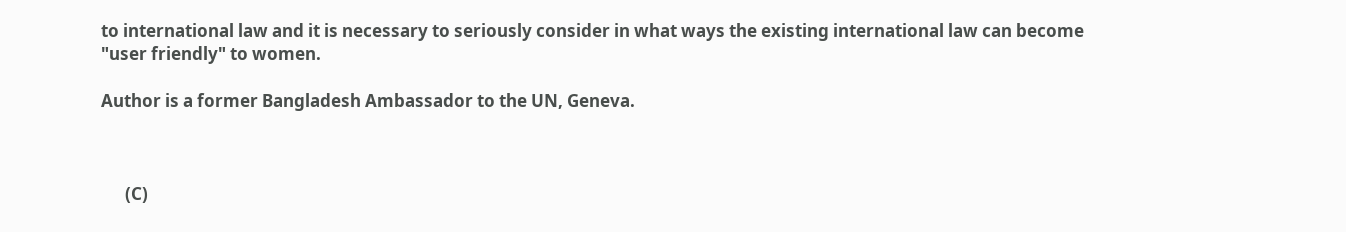to international law and it is necessary to seriously consider in what ways the existing international law can become "user friendly" to women.

Author is a former Bangladesh Ambassador to the UN, Geneva.



      (C)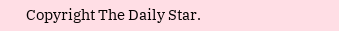Copyright The Daily Star.